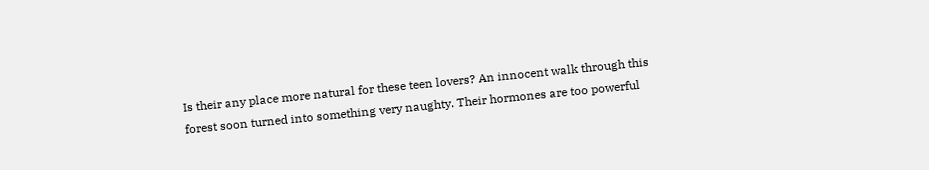Is their any place more natural for these teen lovers? An innocent walk through this forest soon turned into something very naughty. Their hormones are too powerful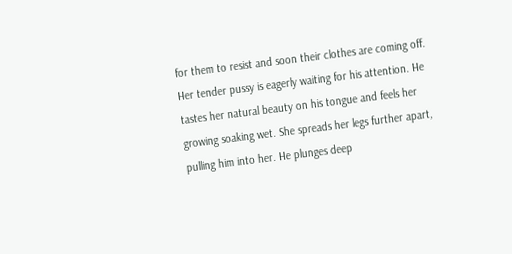for them to resist and soon their clothes are coming off. Her tender pussy is eagerly waiting for his attention. He tastes her natural beauty on his tongue and feels her growing soaking wet. She spreads her legs further apart, pulling him into her. He plunges deep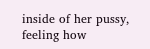inside of her pussy, feeling how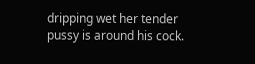dripping wet her tender pussy is around his cock.